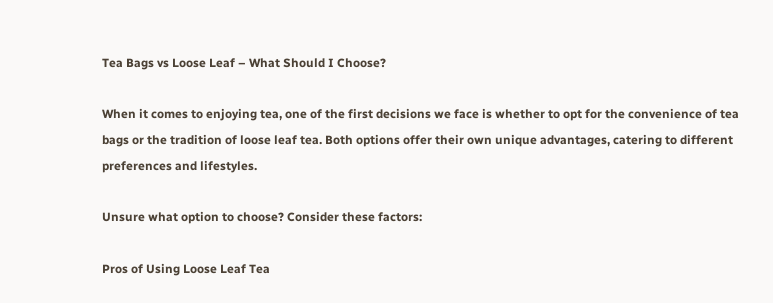Tea Bags vs Loose Leaf – What Should I Choose?

When it comes to enjoying tea, one of the first decisions we face is whether to opt for the convenience of tea bags or the tradition of loose leaf tea. Both options offer their own unique advantages, catering to different preferences and lifestyles.

Unsure what option to choose? Consider these factors:

Pros of Using Loose Leaf Tea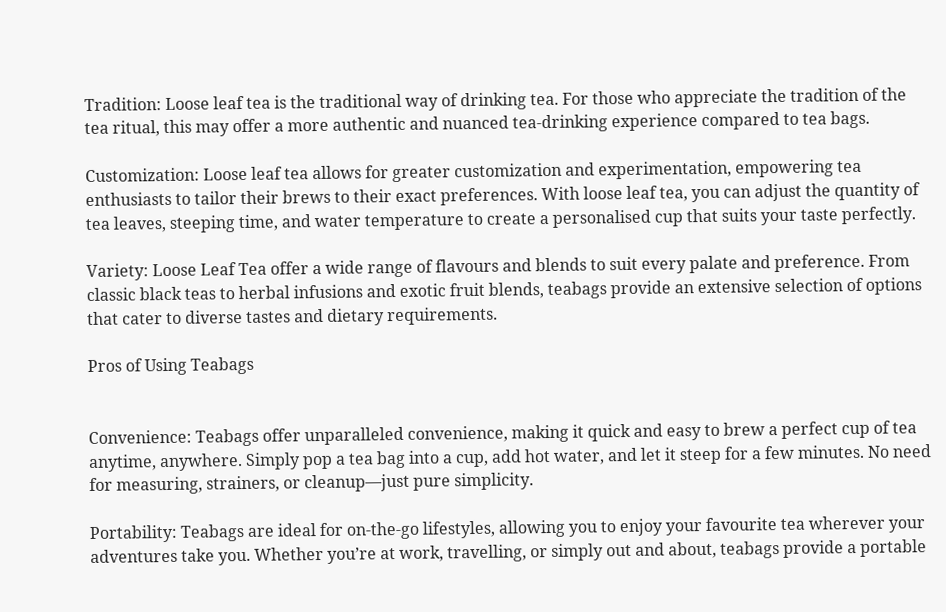Tradition: Loose leaf tea is the traditional way of drinking tea. For those who appreciate the tradition of the tea ritual, this may offer a more authentic and nuanced tea-drinking experience compared to tea bags.

Customization: Loose leaf tea allows for greater customization and experimentation, empowering tea enthusiasts to tailor their brews to their exact preferences. With loose leaf tea, you can adjust the quantity of tea leaves, steeping time, and water temperature to create a personalised cup that suits your taste perfectly.

Variety: Loose Leaf Tea offer a wide range of flavours and blends to suit every palate and preference. From classic black teas to herbal infusions and exotic fruit blends, teabags provide an extensive selection of options that cater to diverse tastes and dietary requirements.

Pros of Using Teabags


Convenience: Teabags offer unparalleled convenience, making it quick and easy to brew a perfect cup of tea anytime, anywhere. Simply pop a tea bag into a cup, add hot water, and let it steep for a few minutes. No need for measuring, strainers, or cleanup—just pure simplicity.

Portability: Teabags are ideal for on-the-go lifestyles, allowing you to enjoy your favourite tea wherever your adventures take you. Whether you’re at work, travelling, or simply out and about, teabags provide a portable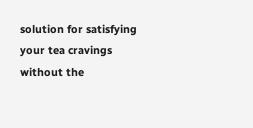solution for satisfying your tea cravings without the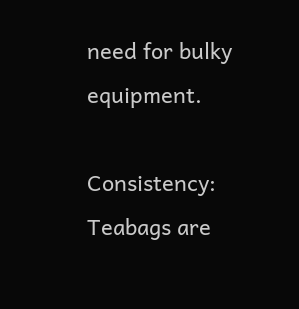need for bulky equipment.

Consistency: Teabags are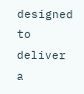designed to deliver a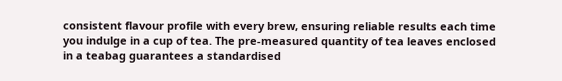consistent flavour profile with every brew, ensuring reliable results each time you indulge in a cup of tea. The pre-measured quantity of tea leaves enclosed in a teabag guarantees a standardised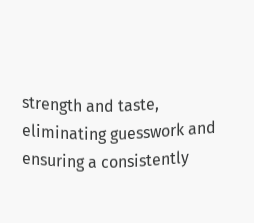strength and taste, eliminating guesswork and ensuring a consistently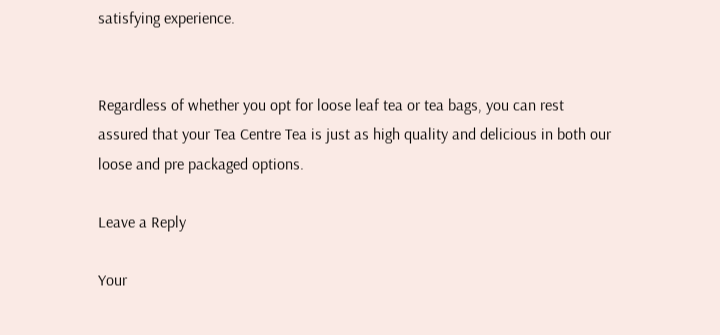satisfying experience.


Regardless of whether you opt for loose leaf tea or tea bags, you can rest assured that your Tea Centre Tea is just as high quality and delicious in both our loose and pre packaged options.

Leave a Reply

Your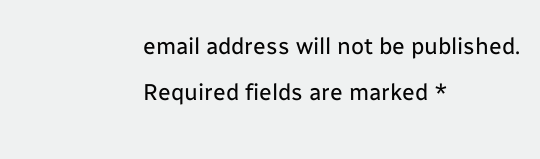email address will not be published. Required fields are marked *